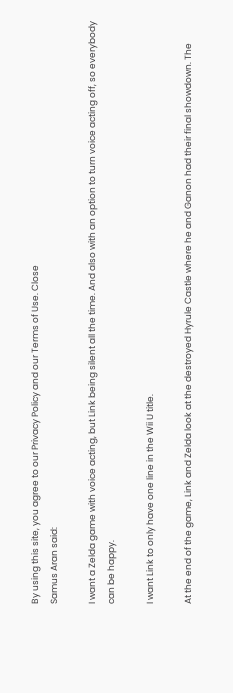By using this site, you agree to our Privacy Policy and our Terms of Use. Close
Samus Aran said:

I want a Zelda game with voice acting, but Link being silent all the time. And also with an option to turn voice acting off, so everybody can be happy.

I want Link to only have one line in the Wii U title.

At the end of the game, Link and Zelda look at the destroyed Hyrule Castle where he and Ganon had their final showdown. The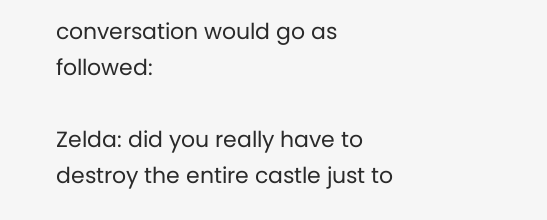conversation would go as followed:

Zelda: did you really have to destroy the entire castle just to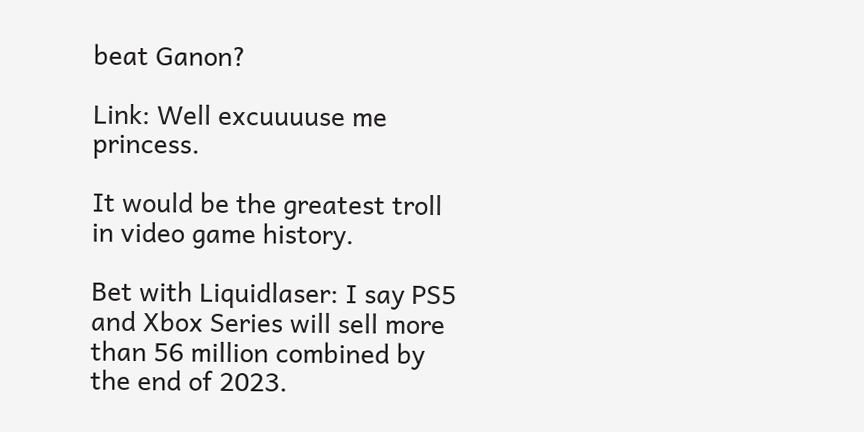beat Ganon?

Link: Well excuuuuse me princess.

It would be the greatest troll in video game history.

Bet with Liquidlaser: I say PS5 and Xbox Series will sell more than 56 million combined by the end of 2023.